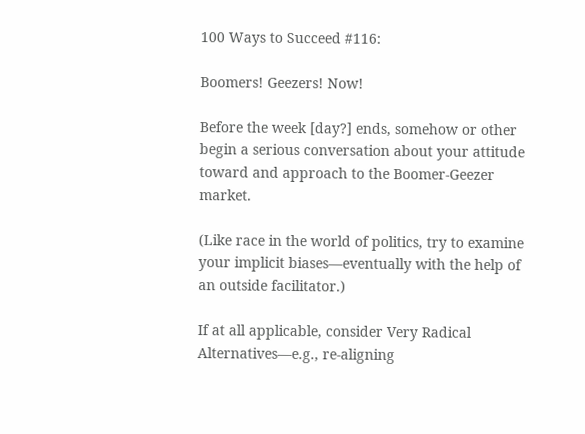100 Ways to Succeed #116:

Boomers! Geezers! Now!

Before the week [day?] ends, somehow or other begin a serious conversation about your attitude toward and approach to the Boomer-Geezer market.

(Like race in the world of politics, try to examine your implicit biases—eventually with the help of an outside facilitator.)

If at all applicable, consider Very Radical Alternatives—e.g., re-aligning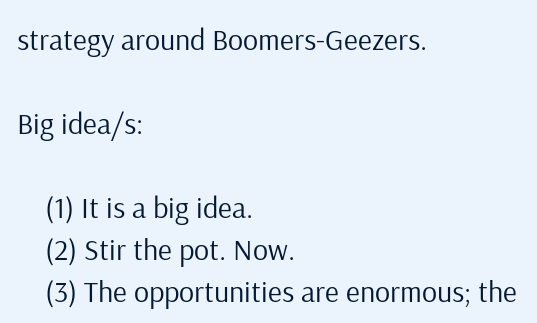strategy around Boomers-Geezers.

Big idea/s:

    (1) It is a big idea.
    (2) Stir the pot. Now.
    (3) The opportunities are enormous; the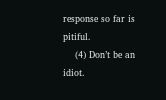response so far is pitiful.
    (4) Don’t be an idiot.